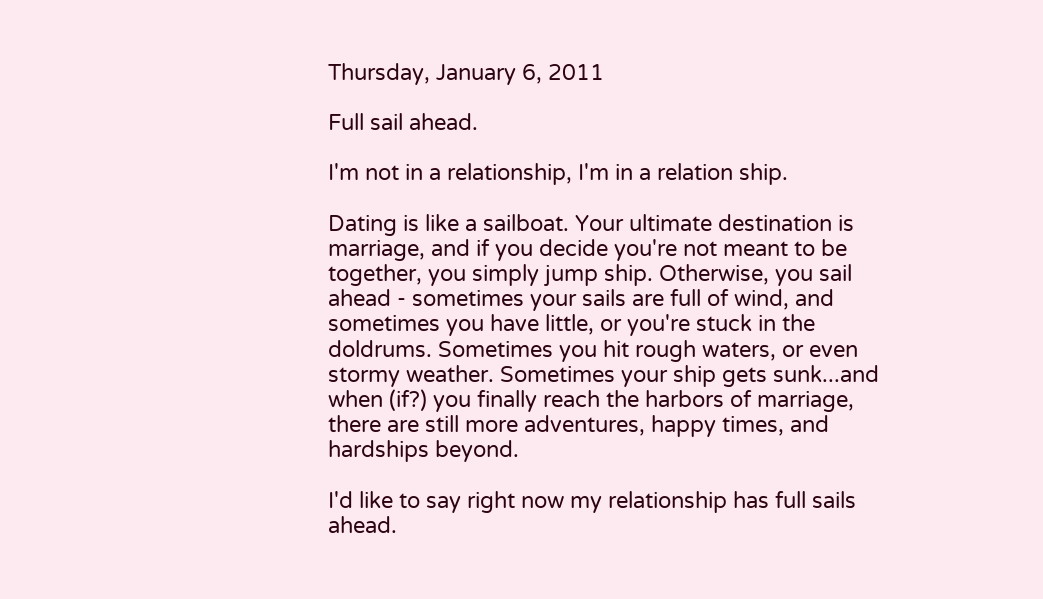Thursday, January 6, 2011

Full sail ahead.

I'm not in a relationship, I'm in a relation ship.

Dating is like a sailboat. Your ultimate destination is marriage, and if you decide you're not meant to be together, you simply jump ship. Otherwise, you sail ahead - sometimes your sails are full of wind, and sometimes you have little, or you're stuck in the doldrums. Sometimes you hit rough waters, or even stormy weather. Sometimes your ship gets sunk...and when (if?) you finally reach the harbors of marriage, there are still more adventures, happy times, and hardships beyond.

I'd like to say right now my relationship has full sails ahead.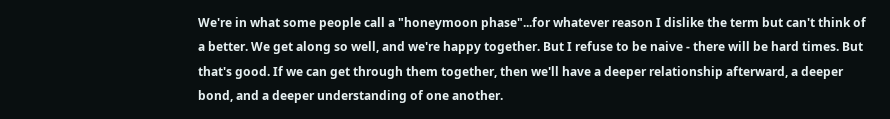We're in what some people call a "honeymoon phase"...for whatever reason I dislike the term but can't think of a better. We get along so well, and we're happy together. But I refuse to be naive - there will be hard times. But that's good. If we can get through them together, then we'll have a deeper relationship afterward, a deeper bond, and a deeper understanding of one another.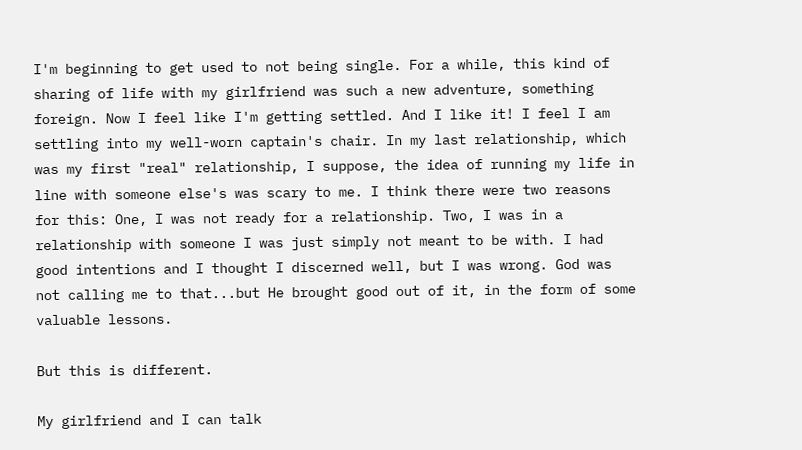I'm beginning to get used to not being single. For a while, this kind of sharing of life with my girlfriend was such a new adventure, something foreign. Now I feel like I'm getting settled. And I like it! I feel I am settling into my well-worn captain's chair. In my last relationship, which was my first "real" relationship, I suppose, the idea of running my life in line with someone else's was scary to me. I think there were two reasons for this: One, I was not ready for a relationship. Two, I was in a relationship with someone I was just simply not meant to be with. I had good intentions and I thought I discerned well, but I was wrong. God was not calling me to that...but He brought good out of it, in the form of some valuable lessons.

But this is different.

My girlfriend and I can talk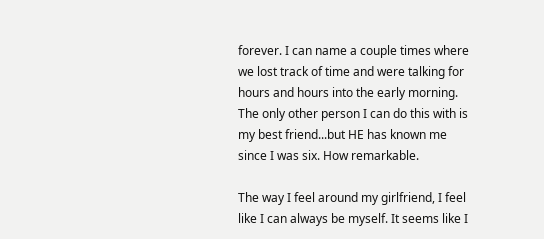forever. I can name a couple times where we lost track of time and were talking for hours and hours into the early morning. The only other person I can do this with is my best friend...but HE has known me since I was six. How remarkable.

The way I feel around my girlfriend, I feel like I can always be myself. It seems like I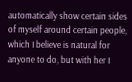automatically show certain sides of myself around certain people, which I believe is natural for anyone to do, but with her I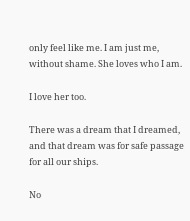only feel like me. I am just me, without shame. She loves who I am.

I love her too.

There was a dream that I dreamed, and that dream was for safe passage for all our ships.

No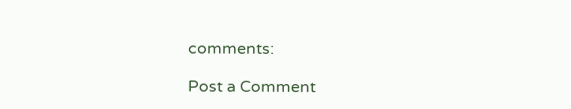comments:

Post a Comment